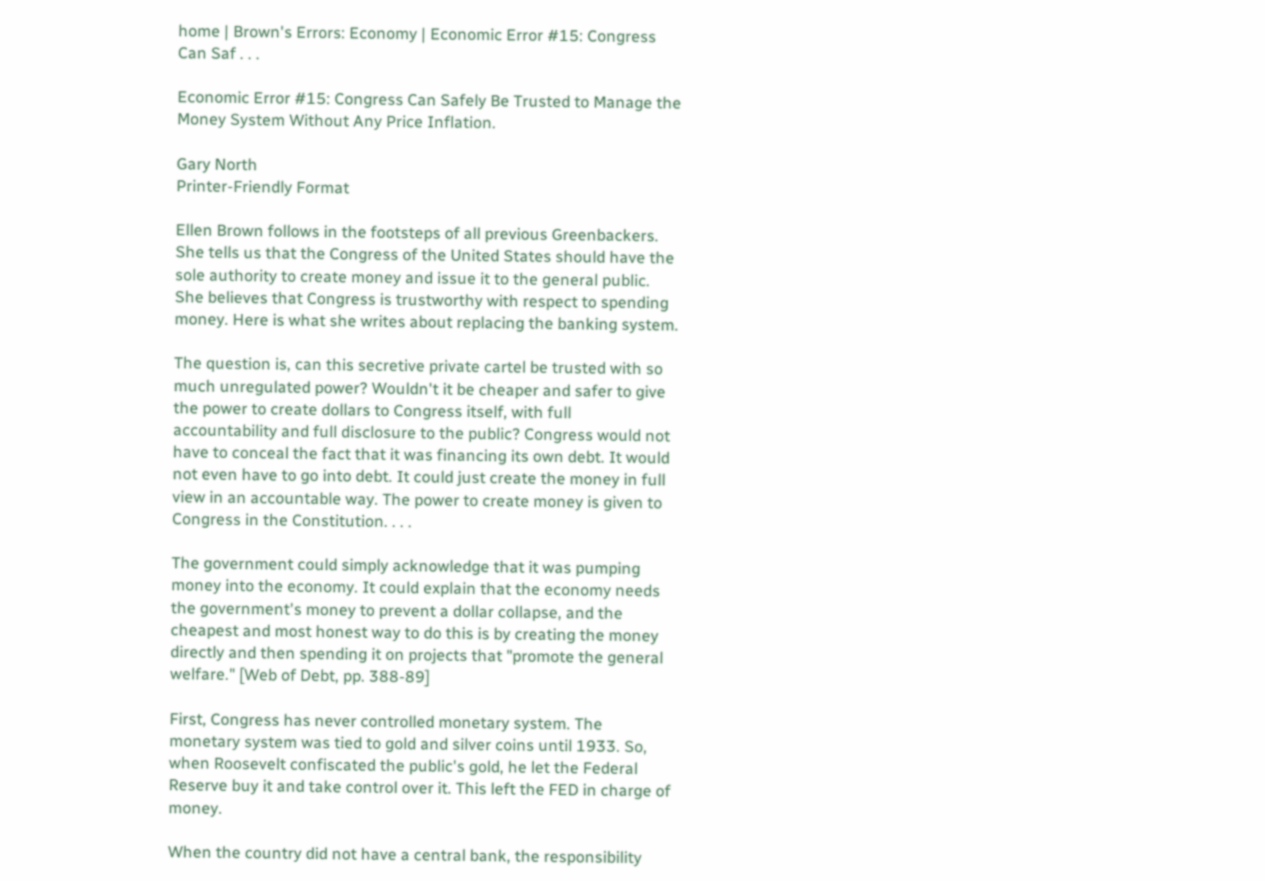home | Brown's Errors: Economy | Economic Error #15: Congress Can Saf . . .

Economic Error #15: Congress Can Safely Be Trusted to Manage the Money System Without Any Price Inflation.

Gary North
Printer-Friendly Format

Ellen Brown follows in the footsteps of all previous Greenbackers. She tells us that the Congress of the United States should have the sole authority to create money and issue it to the general public. She believes that Congress is trustworthy with respect to spending money. Here is what she writes about replacing the banking system.

The question is, can this secretive private cartel be trusted with so much unregulated power? Wouldn't it be cheaper and safer to give the power to create dollars to Congress itself, with full accountability and full disclosure to the public? Congress would not have to conceal the fact that it was financing its own debt. It would not even have to go into debt. It could just create the money in full view in an accountable way. The power to create money is given to Congress in the Constitution. . . .

The government could simply acknowledge that it was pumping money into the economy. It could explain that the economy needs the government's money to prevent a dollar collapse, and the cheapest and most honest way to do this is by creating the money directly and then spending it on projects that "promote the general welfare." [Web of Debt, pp. 388-89]

First, Congress has never controlled monetary system. The monetary system was tied to gold and silver coins until 1933. So, when Roosevelt confiscated the public's gold, he let the Federal Reserve buy it and take control over it. This left the FED in charge of money.

When the country did not have a central bank, the responsibility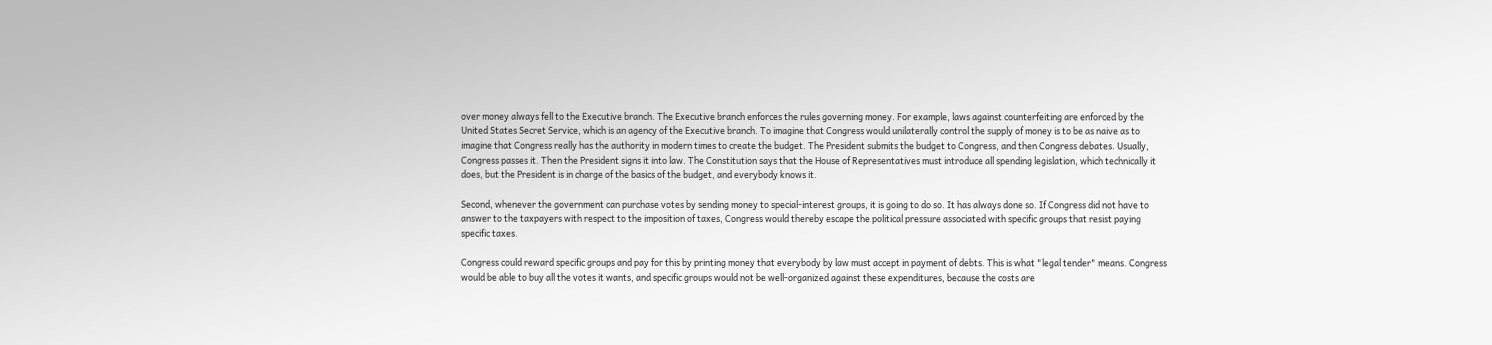over money always fell to the Executive branch. The Executive branch enforces the rules governing money. For example, laws against counterfeiting are enforced by the United States Secret Service, which is an agency of the Executive branch. To imagine that Congress would unilaterally control the supply of money is to be as naive as to imagine that Congress really has the authority in modern times to create the budget. The President submits the budget to Congress, and then Congress debates. Usually, Congress passes it. Then the President signs it into law. The Constitution says that the House of Representatives must introduce all spending legislation, which technically it does, but the President is in charge of the basics of the budget, and everybody knows it.

Second, whenever the government can purchase votes by sending money to special-interest groups, it is going to do so. It has always done so. If Congress did not have to answer to the taxpayers with respect to the imposition of taxes, Congress would thereby escape the political pressure associated with specific groups that resist paying specific taxes.

Congress could reward specific groups and pay for this by printing money that everybody by law must accept in payment of debts. This is what "legal tender" means. Congress would be able to buy all the votes it wants, and specific groups would not be well-organized against these expenditures, because the costs are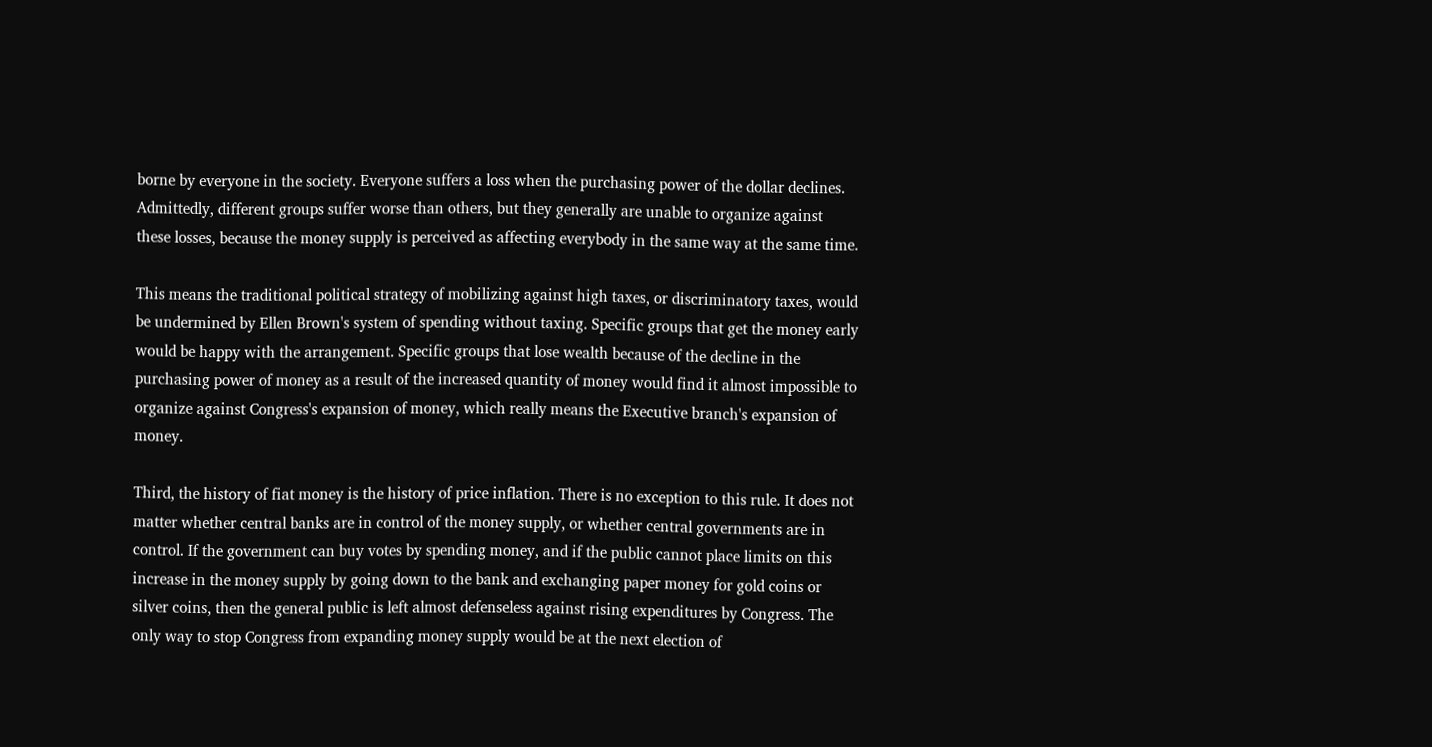borne by everyone in the society. Everyone suffers a loss when the purchasing power of the dollar declines. Admittedly, different groups suffer worse than others, but they generally are unable to organize against these losses, because the money supply is perceived as affecting everybody in the same way at the same time.

This means the traditional political strategy of mobilizing against high taxes, or discriminatory taxes, would be undermined by Ellen Brown's system of spending without taxing. Specific groups that get the money early would be happy with the arrangement. Specific groups that lose wealth because of the decline in the purchasing power of money as a result of the increased quantity of money would find it almost impossible to organize against Congress's expansion of money, which really means the Executive branch's expansion of money.

Third, the history of fiat money is the history of price inflation. There is no exception to this rule. It does not matter whether central banks are in control of the money supply, or whether central governments are in control. If the government can buy votes by spending money, and if the public cannot place limits on this increase in the money supply by going down to the bank and exchanging paper money for gold coins or silver coins, then the general public is left almost defenseless against rising expenditures by Congress. The only way to stop Congress from expanding money supply would be at the next election of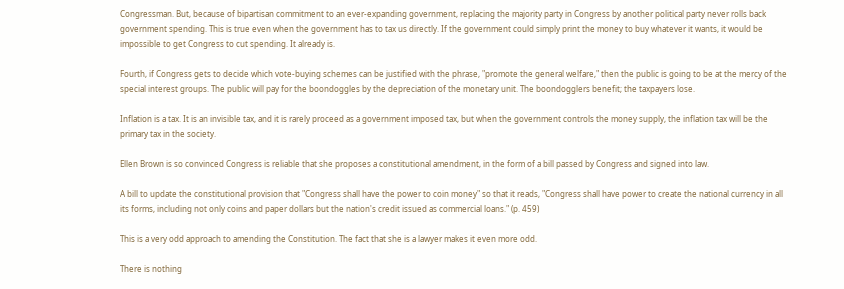Congressman. But, because of bipartisan commitment to an ever-expanding government, replacing the majority party in Congress by another political party never rolls back government spending. This is true even when the government has to tax us directly. If the government could simply print the money to buy whatever it wants, it would be impossible to get Congress to cut spending. It already is.

Fourth, if Congress gets to decide which vote-buying schemes can be justified with the phrase, "promote the general welfare," then the public is going to be at the mercy of the special interest groups. The public will pay for the boondoggles by the depreciation of the monetary unit. The boondogglers benefit; the taxpayers lose.

Inflation is a tax. It is an invisible tax, and it is rarely proceed as a government imposed tax, but when the government controls the money supply, the inflation tax will be the primary tax in the society.

Ellen Brown is so convinced Congress is reliable that she proposes a constitutional amendment, in the form of a bill passed by Congress and signed into law.

A bill to update the constitutional provision that "Congress shall have the power to coin money" so that it reads, "Congress shall have power to create the national currency in all its forms, including not only coins and paper dollars but the nation's credit issued as commercial loans." (p. 459)

This is a very odd approach to amending the Constitution. The fact that she is a lawyer makes it even more odd.

There is nothing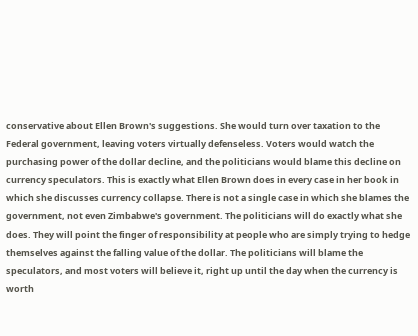conservative about Ellen Brown's suggestions. She would turn over taxation to the Federal government, leaving voters virtually defenseless. Voters would watch the purchasing power of the dollar decline, and the politicians would blame this decline on currency speculators. This is exactly what Ellen Brown does in every case in her book in which she discusses currency collapse. There is not a single case in which she blames the government, not even Zimbabwe's government. The politicians will do exactly what she does. They will point the finger of responsibility at people who are simply trying to hedge themselves against the falling value of the dollar. The politicians will blame the speculators, and most voters will believe it, right up until the day when the currency is worth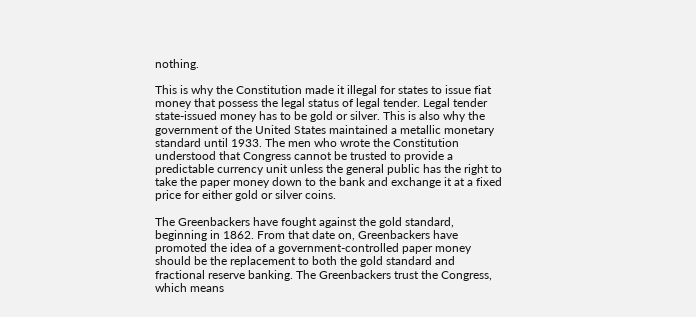nothing.

This is why the Constitution made it illegal for states to issue fiat money that possess the legal status of legal tender. Legal tender state-issued money has to be gold or silver. This is also why the government of the United States maintained a metallic monetary standard until 1933. The men who wrote the Constitution understood that Congress cannot be trusted to provide a predictable currency unit unless the general public has the right to take the paper money down to the bank and exchange it at a fixed price for either gold or silver coins.

The Greenbackers have fought against the gold standard, beginning in 1862. From that date on, Greenbackers have promoted the idea of a government-controlled paper money should be the replacement to both the gold standard and fractional reserve banking. The Greenbackers trust the Congress, which means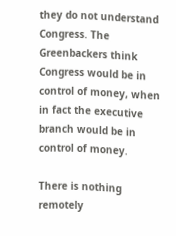they do not understand Congress. The Greenbackers think Congress would be in control of money, when in fact the executive branch would be in control of money.

There is nothing remotely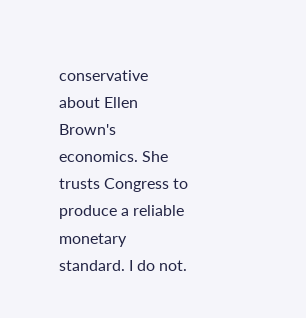conservative about Ellen Brown's economics. She trusts Congress to produce a reliable monetary standard. I do not.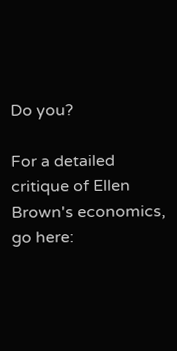Do you?

For a detailed critique of Ellen Brown's economics, go here: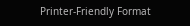Printer-Friendly Format